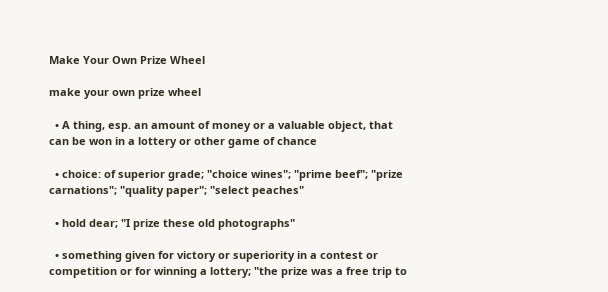Make Your Own Prize Wheel

make your own prize wheel

  • A thing, esp. an amount of money or a valuable object, that can be won in a lottery or other game of chance

  • choice: of superior grade; "choice wines"; "prime beef"; "prize carnations"; "quality paper"; "select peaches"

  • hold dear; "I prize these old photographs"

  • something given for victory or superiority in a contest or competition or for winning a lottery; "the prize was a free trip to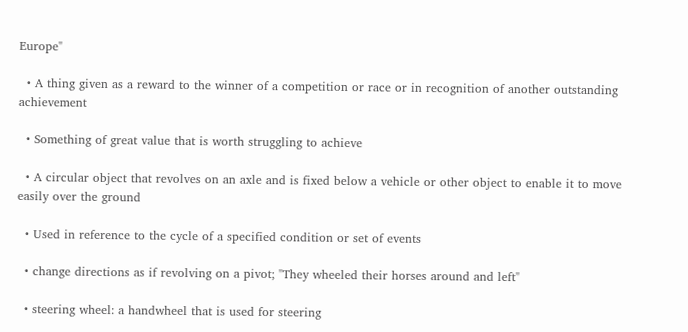Europe"

  • A thing given as a reward to the winner of a competition or race or in recognition of another outstanding achievement

  • Something of great value that is worth struggling to achieve

  • A circular object that revolves on an axle and is fixed below a vehicle or other object to enable it to move easily over the ground

  • Used in reference to the cycle of a specified condition or set of events

  • change directions as if revolving on a pivot; "They wheeled their horses around and left"

  • steering wheel: a handwheel that is used for steering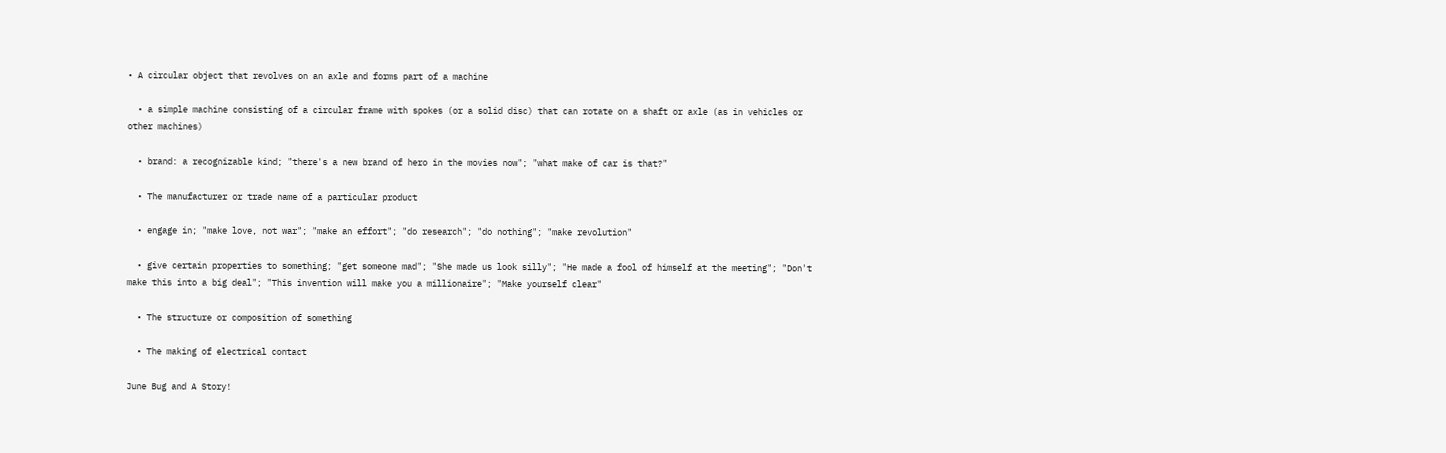• A circular object that revolves on an axle and forms part of a machine

  • a simple machine consisting of a circular frame with spokes (or a solid disc) that can rotate on a shaft or axle (as in vehicles or other machines)

  • brand: a recognizable kind; "there's a new brand of hero in the movies now"; "what make of car is that?"

  • The manufacturer or trade name of a particular product

  • engage in; "make love, not war"; "make an effort"; "do research"; "do nothing"; "make revolution"

  • give certain properties to something; "get someone mad"; "She made us look silly"; "He made a fool of himself at the meeting"; "Don't make this into a big deal"; "This invention will make you a millionaire"; "Make yourself clear"

  • The structure or composition of something

  • The making of electrical contact

June Bug and A Story!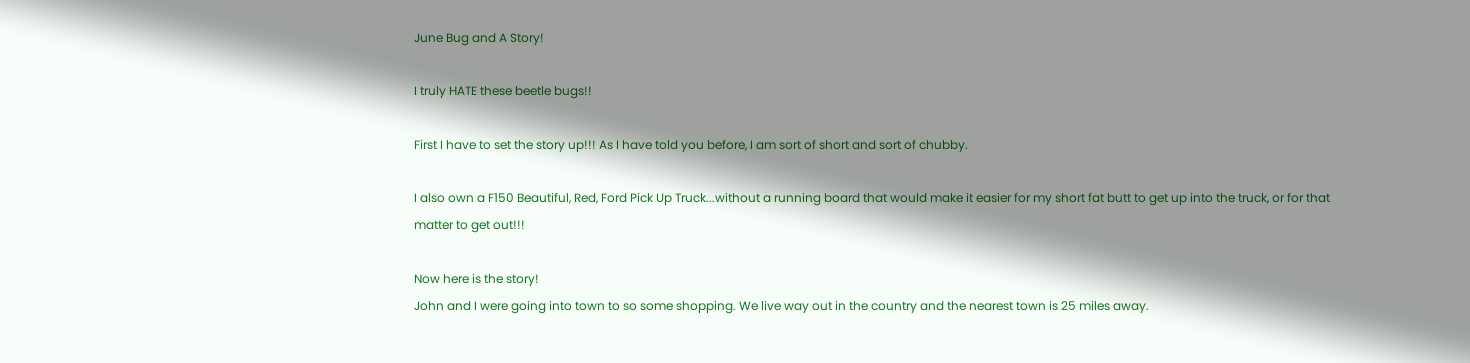June Bug and A Story!

I truly HATE these beetle bugs!!

First I have to set the story up!!! As I have told you before, I am sort of short and sort of chubby.

I also own a F150 Beautiful, Red, Ford Pick Up Truck...without a running board that would make it easier for my short fat butt to get up into the truck, or for that matter to get out!!!

Now here is the story!
John and I were going into town to so some shopping. We live way out in the country and the nearest town is 25 miles away.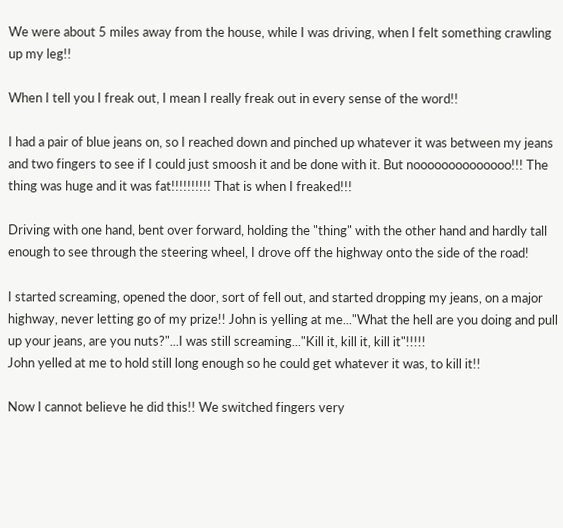We were about 5 miles away from the house, while I was driving, when I felt something crawling up my leg!!

When I tell you I freak out, I mean I really freak out in every sense of the word!!

I had a pair of blue jeans on, so I reached down and pinched up whatever it was between my jeans and two fingers to see if I could just smoosh it and be done with it. But noooooooooooooo!!! The thing was huge and it was fat!!!!!!!!!! That is when I freaked!!!

Driving with one hand, bent over forward, holding the "thing" with the other hand and hardly tall enough to see through the steering wheel, I drove off the highway onto the side of the road!

I started screaming, opened the door, sort of fell out, and started dropping my jeans, on a major highway, never letting go of my prize!! John is yelling at me..."What the hell are you doing and pull up your jeans, are you nuts?"...I was still screaming..."Kill it, kill it, kill it"!!!!!
John yelled at me to hold still long enough so he could get whatever it was, to kill it!!

Now I cannot believe he did this!! We switched fingers very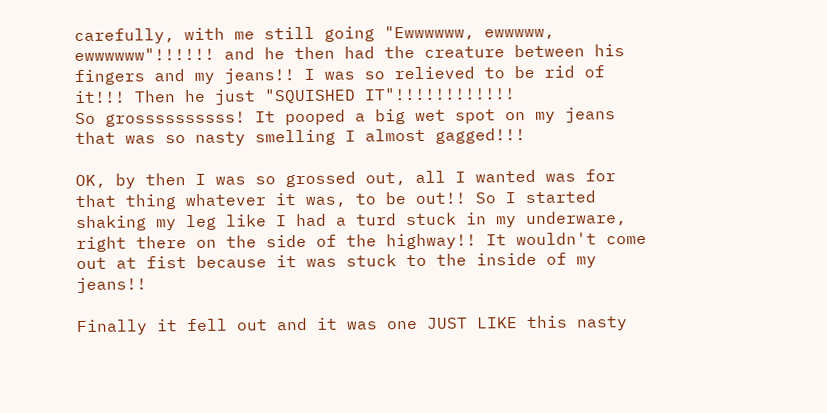carefully, with me still going "Ewwwwww, ewwwww, ewwwwww"!!!!!! and he then had the creature between his fingers and my jeans!! I was so relieved to be rid of it!!! Then he just "SQUISHED IT"!!!!!!!!!!!!
So grossssssssss! It pooped a big wet spot on my jeans that was so nasty smelling I almost gagged!!!

OK, by then I was so grossed out, all I wanted was for that thing whatever it was, to be out!! So I started shaking my leg like I had a turd stuck in my underware, right there on the side of the highway!! It wouldn't come out at fist because it was stuck to the inside of my jeans!!

Finally it fell out and it was one JUST LIKE this nasty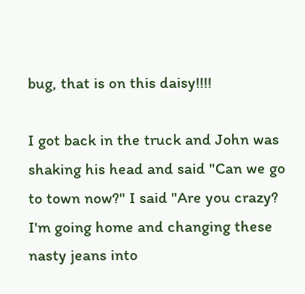bug, that is on this daisy!!!!

I got back in the truck and John was shaking his head and said "Can we go to town now?" I said "Are you crazy? I'm going home and changing these nasty jeans into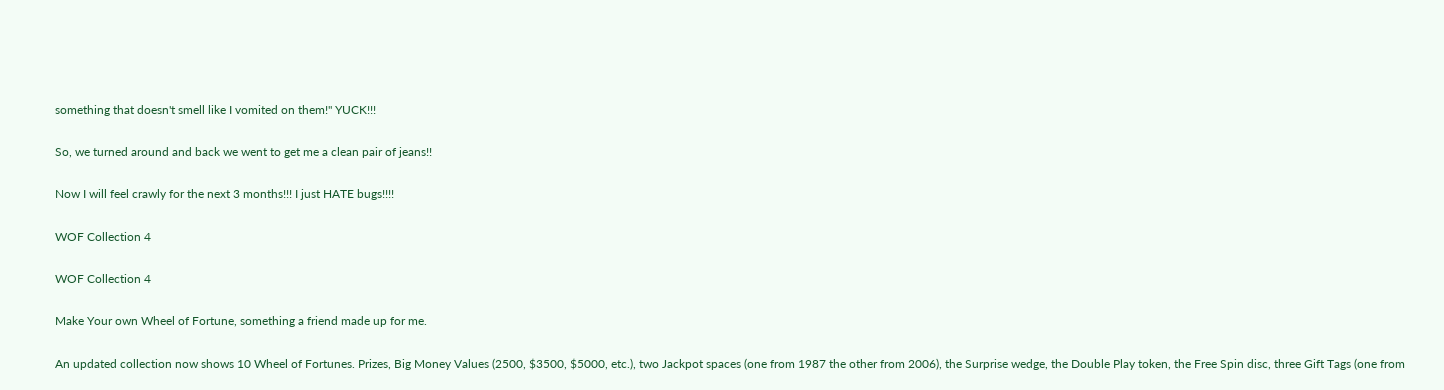something that doesn't smell like I vomited on them!" YUCK!!!

So, we turned around and back we went to get me a clean pair of jeans!!

Now I will feel crawly for the next 3 months!!! I just HATE bugs!!!!

WOF Collection 4

WOF Collection 4

Make Your own Wheel of Fortune, something a friend made up for me.

An updated collection now shows 10 Wheel of Fortunes. Prizes, Big Money Values (2500, $3500, $5000, etc.), two Jackpot spaces (one from 1987 the other from 2006), the Surprise wedge, the Double Play token, the Free Spin disc, three Gift Tags (one from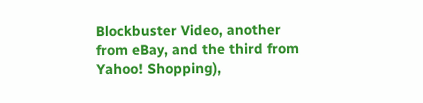Blockbuster Video, another from eBay, and the third from Yahoo! Shopping),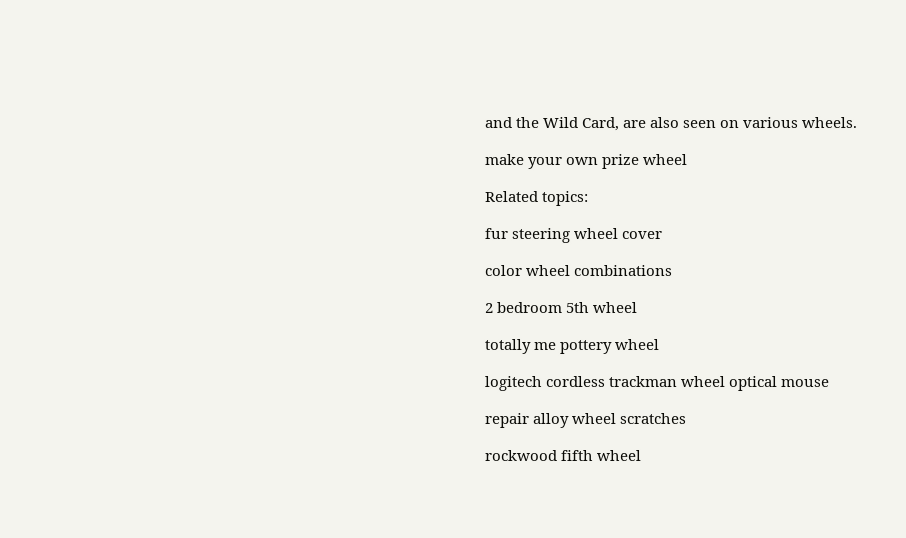and the Wild Card, are also seen on various wheels.

make your own prize wheel

Related topics:

fur steering wheel cover

color wheel combinations

2 bedroom 5th wheel

totally me pottery wheel

logitech cordless trackman wheel optical mouse

repair alloy wheel scratches

rockwood fifth wheel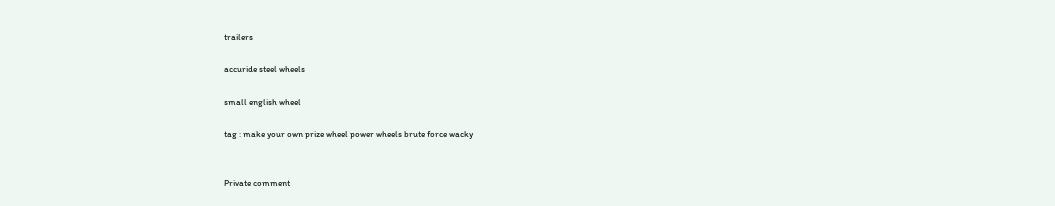trailers

accuride steel wheels

small english wheel

tag : make your own prize wheel power wheels brute force wacky


Private comment